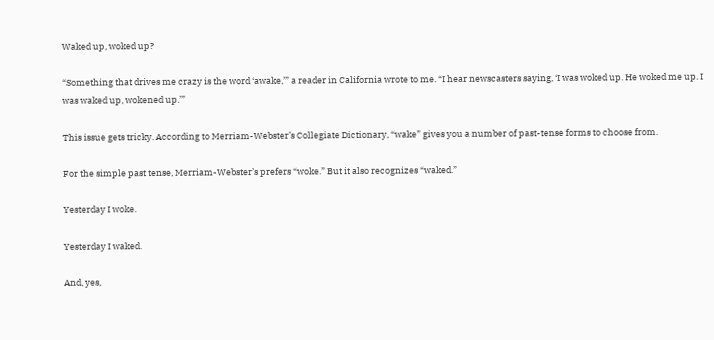Waked up, woked up?

“Something that drives me crazy is the word ‘awake,’” a reader in California wrote to me. “I hear newscasters saying, ‘I was woked up. He woked me up. I was waked up, wokened up.’”

This issue gets tricky. According to Merriam-Webster’s Collegiate Dictionary, “wake” gives you a number of past-tense forms to choose from.

For the simple past tense, Merriam-Webster’s prefers “woke.” But it also recognizes “waked.”

Yesterday I woke.

Yesterday I waked.

And, yes,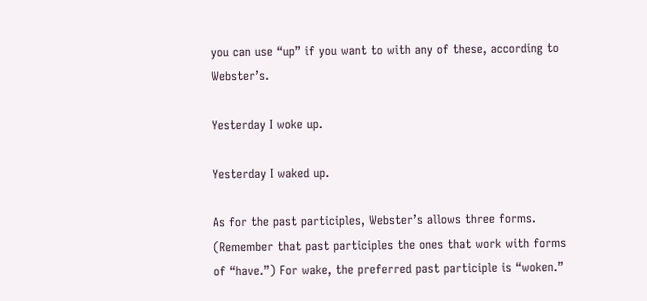you can use “up” if you want to with any of these, according to Webster’s.

Yesterday I woke up.

Yesterday I waked up.

As for the past participles, Webster’s allows three forms. (Remember that past participles the ones that work with forms of “have.”) For wake, the preferred past participle is “woken.”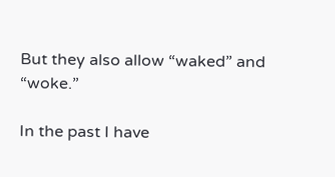But they also allow “waked” and “woke.”

In the past I have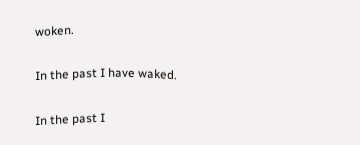woken.

In the past I have waked.

In the past I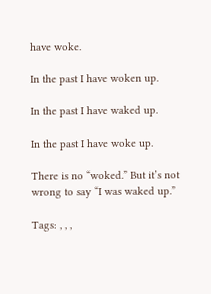have woke.

In the past I have woken up.

In the past I have waked up.

In the past I have woke up.

There is no “woked.” But it’s not wrong to say “I was waked up.”

Tags: , , ,